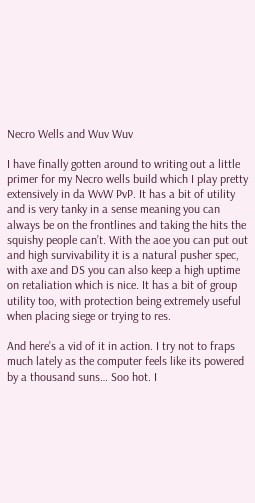Necro Wells and Wuv Wuv

I have finally gotten around to writing out a little primer for my Necro wells build which I play pretty extensively in da WvW PvP. It has a bit of utility and is very tanky in a sense meaning you can always be on the frontlines and taking the hits the squishy people can’t. With the aoe you can put out and high survivability it is a natural pusher spec, with axe and DS you can also keep a high uptime on retaliation which is nice. It has a bit of group utility too, with protection being extremely useful when placing siege or trying to res.

And here’s a vid of it in action. I try not to fraps much lately as the computer feels like its powered by a thousand suns… Soo hot. I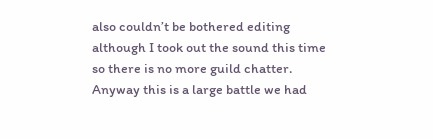also couldn’t be bothered editing although I took out the sound this time so there is no more guild chatter. Anyway this is a large battle we had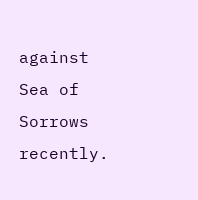against Sea of Sorrows recently.